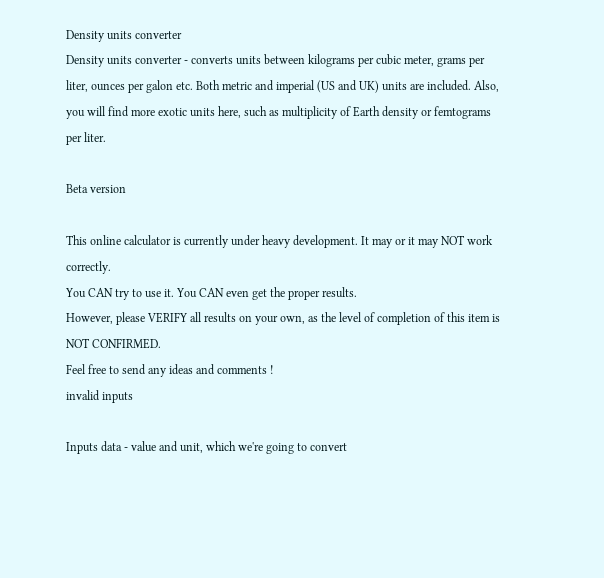Density units converter
Density units converter - converts units between kilograms per cubic meter, grams per liter, ounces per galon etc. Both metric and imperial (US and UK) units are included. Also, you will find more exotic units here, such as multiplicity of Earth density or femtograms per liter.

Beta version

This online calculator is currently under heavy development. It may or it may NOT work correctly.
You CAN try to use it. You CAN even get the proper results.
However, please VERIFY all results on your own, as the level of completion of this item is NOT CONFIRMED.
Feel free to send any ideas and comments !
invalid inputs

Inputs data - value and unit, which we're going to convert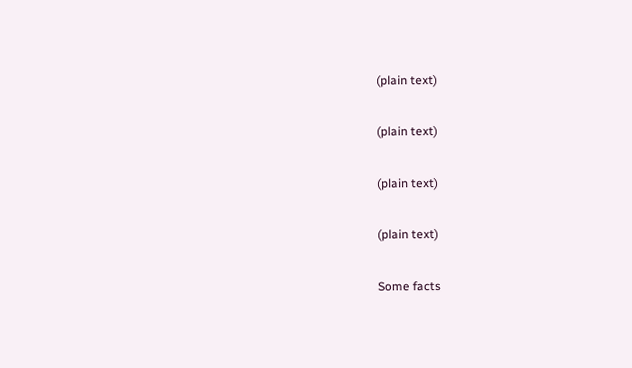(plain text)

(plain text)

(plain text)

(plain text)

Some facts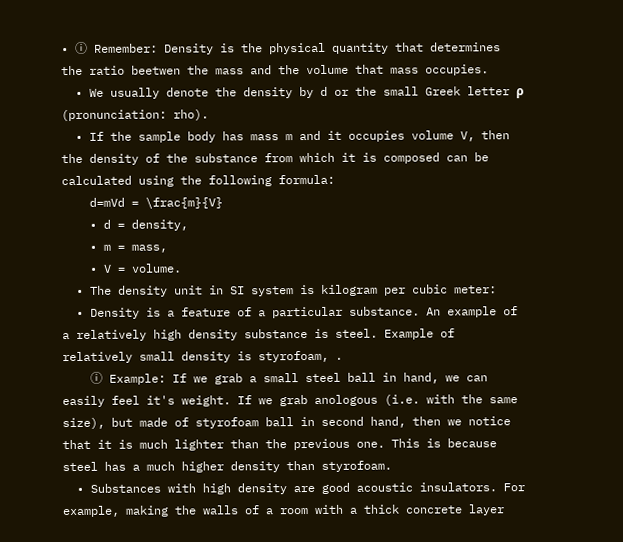• ⓘ Remember: Density is the physical quantity that determines the ratio beetwen the mass and the volume that mass occupies.
  • We usually denote the density by d or the small Greek letter ρ (pronunciation: rho).
  • If the sample body has mass m and it occupies volume V, then the density of the substance from which it is composed can be calculated using the following formula:
    d=mVd = \frac{m}{V}
    • d = density,
    • m = mass,
    • V = volume.
  • The density unit in SI system is kilogram per cubic meter:
  • Density is a feature of a particular substance. An example of a relatively high density substance is steel. Example of relatively small density is styrofoam, .
    ⓘ Example: If we grab a small steel ball in hand, we can easily feel it's weight. If we grab anologous (i.e. with the same size), but made of styrofoam ball in second hand, then we notice that it is much lighter than the previous one. This is because steel has a much higher density than styrofoam.
  • Substances with high density are good acoustic insulators. For example, making the walls of a room with a thick concrete layer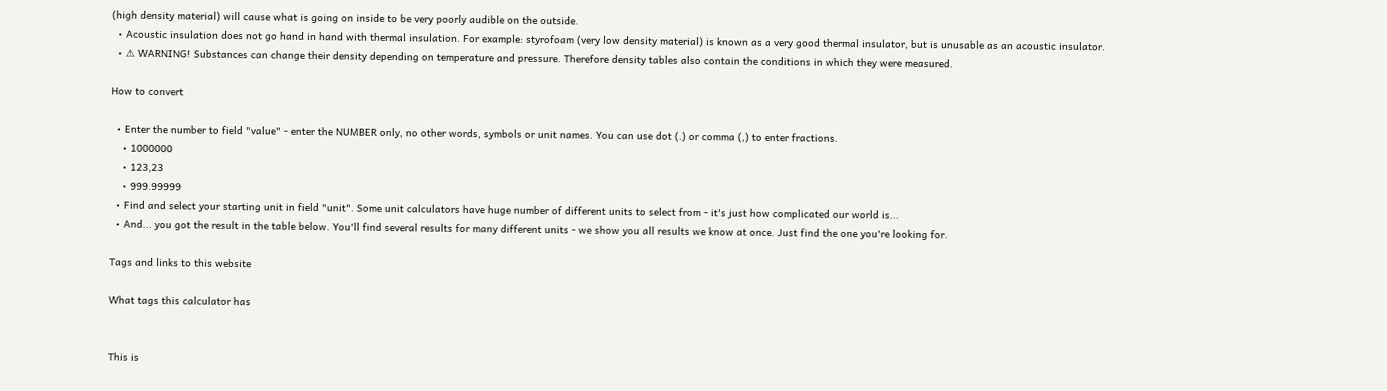(high density material) will cause what is going on inside to be very poorly audible on the outside.
  • Acoustic insulation does not go hand in hand with thermal insulation. For example: styrofoam (very low density material) is known as a very good thermal insulator, but is unusable as an acoustic insulator.
  • ⚠ WARNING! Substances can change their density depending on temperature and pressure. Therefore density tables also contain the conditions in which they were measured.

How to convert

  • Enter the number to field "value" - enter the NUMBER only, no other words, symbols or unit names. You can use dot (.) or comma (,) to enter fractions.
    • 1000000
    • 123,23
    • 999.99999
  • Find and select your starting unit in field "unit". Some unit calculators have huge number of different units to select from - it's just how complicated our world is...
  • And... you got the result in the table below. You'll find several results for many different units - we show you all results we know at once. Just find the one you're looking for.

Tags and links to this website

What tags this calculator has


This is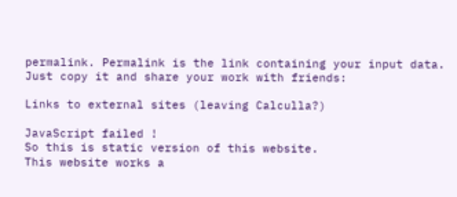permalink. Permalink is the link containing your input data. Just copy it and share your work with friends:

Links to external sites (leaving Calculla?)

JavaScript failed !
So this is static version of this website.
This website works a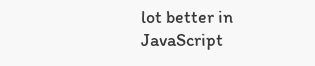lot better in JavaScript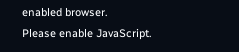enabled browser.
Please enable JavaScript.